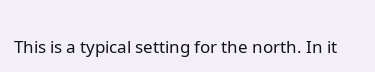This is a typical setting for the north. In it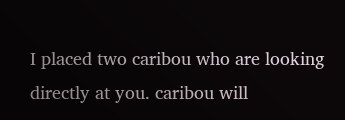I placed two caribou who are looking directly at you. caribou will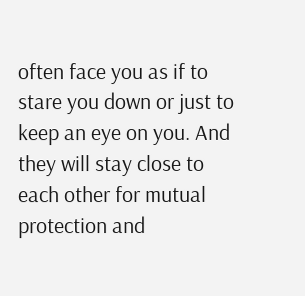often face you as if to stare you down or just to keep an eye on you. And they will stay close to each other for mutual protection and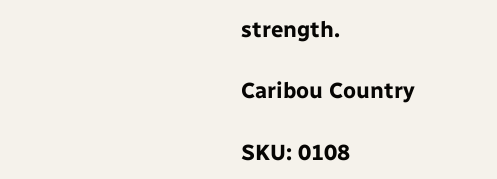strength.

Caribou Country

SKU: 0108